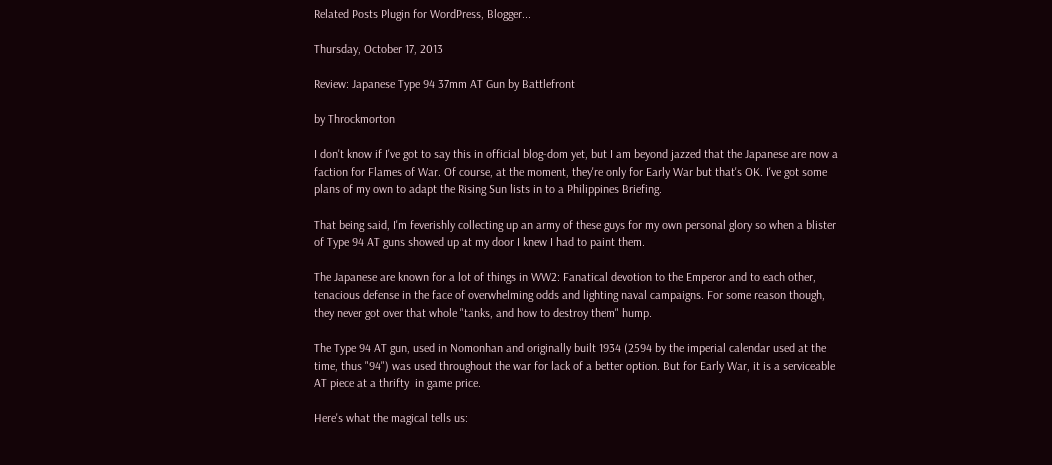Related Posts Plugin for WordPress, Blogger...

Thursday, October 17, 2013

Review: Japanese Type 94 37mm AT Gun by Battlefront

by Throckmorton

I don't know if I've got to say this in official blog-dom yet, but I am beyond jazzed that the Japanese are now a faction for Flames of War. Of course, at the moment, they're only for Early War but that's OK. I've got some plans of my own to adapt the Rising Sun lists in to a Philippines Briefing.

That being said, I'm feverishly collecting up an army of these guys for my own personal glory so when a blister of Type 94 AT guns showed up at my door I knew I had to paint them.

The Japanese are known for a lot of things in WW2: Fanatical devotion to the Emperor and to each other, tenacious defense in the face of overwhelming odds and lighting naval campaigns. For some reason though, they never got over that whole "tanks, and how to destroy them" hump.

The Type 94 AT gun, used in Nomonhan and originally built 1934 (2594 by the imperial calendar used at the time, thus "94") was used throughout the war for lack of a better option. But for Early War, it is a serviceable AT piece at a thrifty  in game price.

Here's what the magical tells us: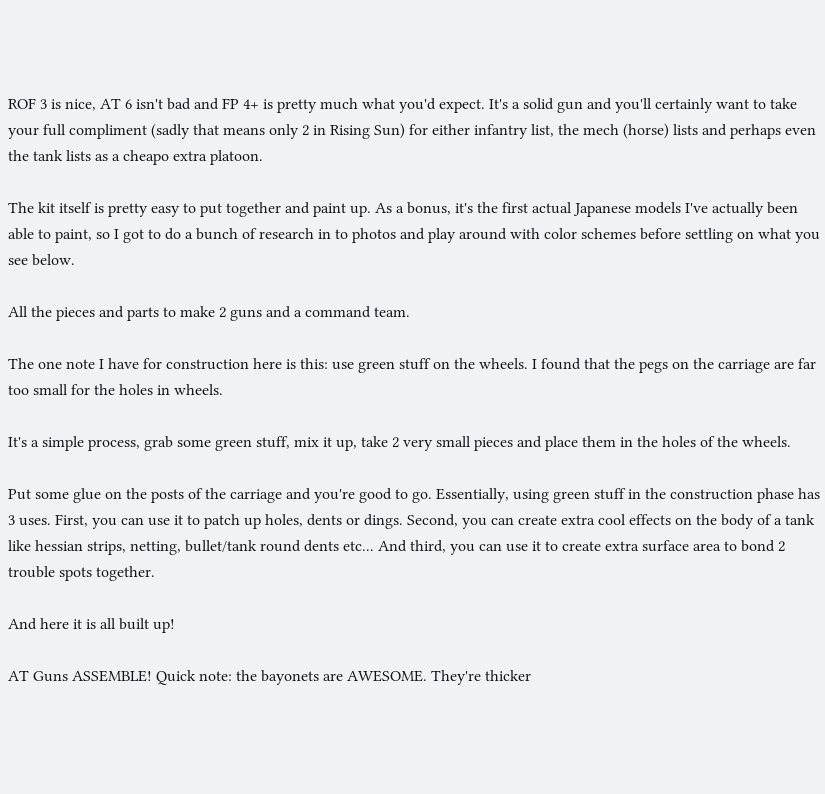ROF 3 is nice, AT 6 isn't bad and FP 4+ is pretty much what you'd expect. It's a solid gun and you'll certainly want to take your full compliment (sadly that means only 2 in Rising Sun) for either infantry list, the mech (horse) lists and perhaps even the tank lists as a cheapo extra platoon.

The kit itself is pretty easy to put together and paint up. As a bonus, it's the first actual Japanese models I've actually been able to paint, so I got to do a bunch of research in to photos and play around with color schemes before settling on what you see below.

All the pieces and parts to make 2 guns and a command team.

The one note I have for construction here is this: use green stuff on the wheels. I found that the pegs on the carriage are far too small for the holes in wheels.

It's a simple process, grab some green stuff, mix it up, take 2 very small pieces and place them in the holes of the wheels.

Put some glue on the posts of the carriage and you're good to go. Essentially, using green stuff in the construction phase has 3 uses. First, you can use it to patch up holes, dents or dings. Second, you can create extra cool effects on the body of a tank like hessian strips, netting, bullet/tank round dents etc... And third, you can use it to create extra surface area to bond 2 trouble spots together.

And here it is all built up!

AT Guns ASSEMBLE! Quick note: the bayonets are AWESOME. They're thicker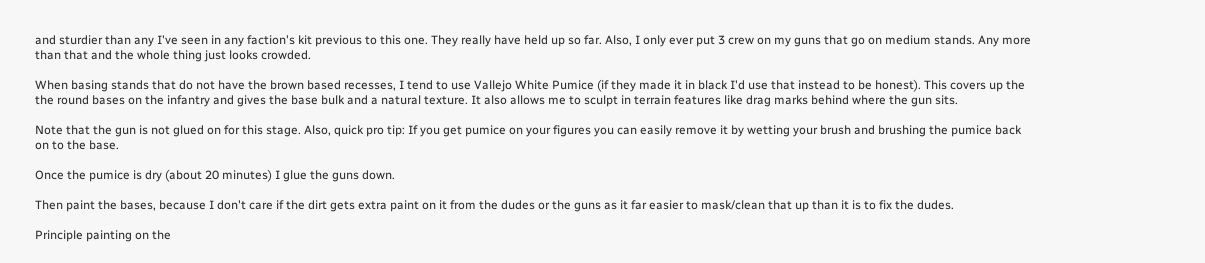and sturdier than any I've seen in any faction's kit previous to this one. They really have held up so far. Also, I only ever put 3 crew on my guns that go on medium stands. Any more than that and the whole thing just looks crowded.

When basing stands that do not have the brown based recesses, I tend to use Vallejo White Pumice (if they made it in black I'd use that instead to be honest). This covers up the the round bases on the infantry and gives the base bulk and a natural texture. It also allows me to sculpt in terrain features like drag marks behind where the gun sits.

Note that the gun is not glued on for this stage. Also, quick pro tip: If you get pumice on your figures you can easily remove it by wetting your brush and brushing the pumice back on to the base.

Once the pumice is dry (about 20 minutes) I glue the guns down.

Then paint the bases, because I don't care if the dirt gets extra paint on it from the dudes or the guns as it far easier to mask/clean that up than it is to fix the dudes.

Principle painting on the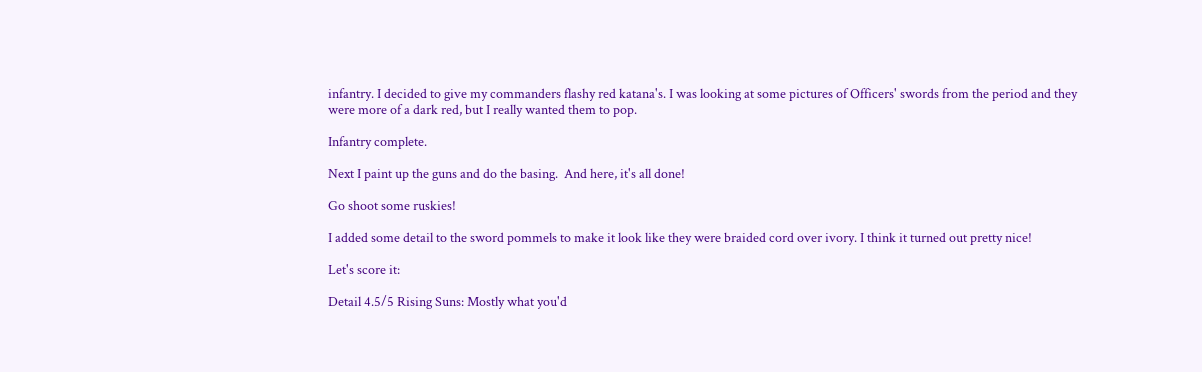infantry. I decided to give my commanders flashy red katana's. I was looking at some pictures of Officers' swords from the period and they were more of a dark red, but I really wanted them to pop.

Infantry complete.

Next I paint up the guns and do the basing.  And here, it's all done!

Go shoot some ruskies!

I added some detail to the sword pommels to make it look like they were braided cord over ivory. I think it turned out pretty nice!

Let's score it:

Detail 4.5/5 Rising Suns: Mostly what you'd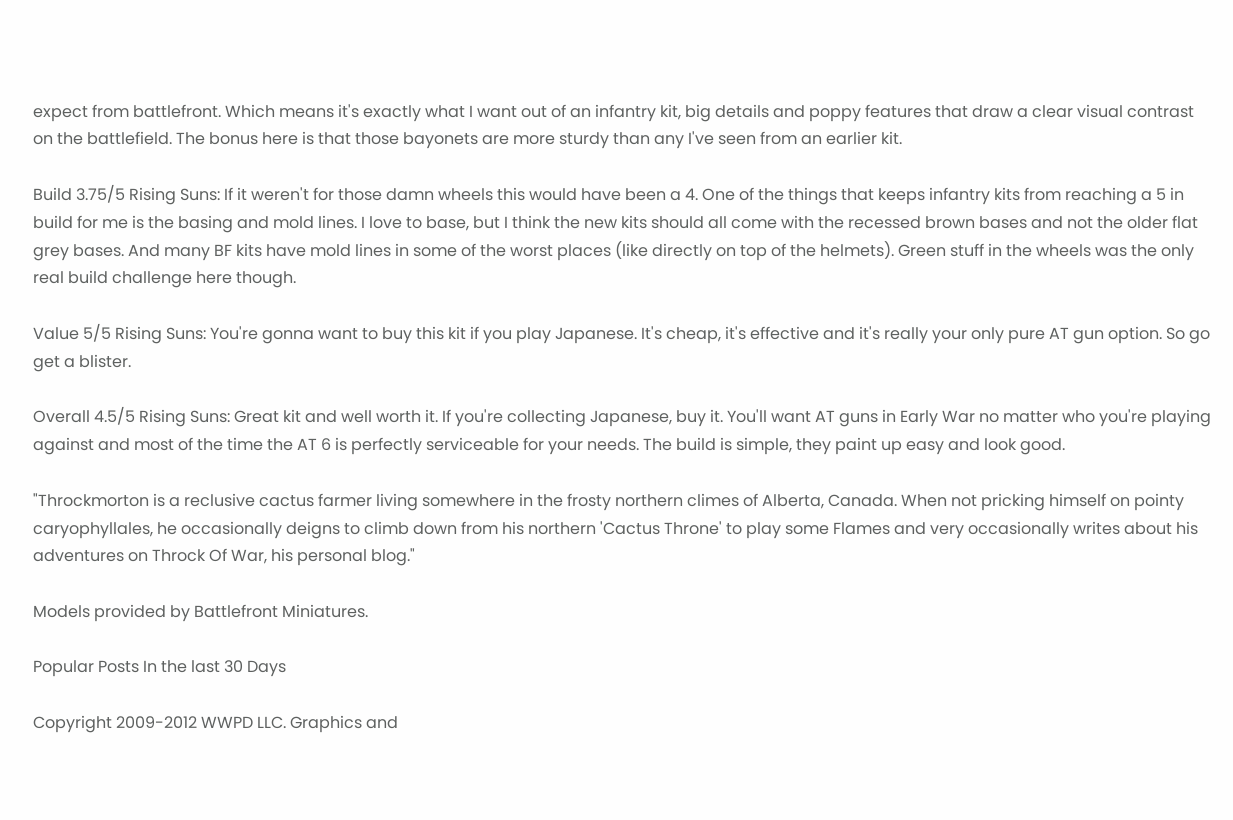expect from battlefront. Which means it's exactly what I want out of an infantry kit, big details and poppy features that draw a clear visual contrast on the battlefield. The bonus here is that those bayonets are more sturdy than any I've seen from an earlier kit.

Build 3.75/5 Rising Suns: If it weren't for those damn wheels this would have been a 4. One of the things that keeps infantry kits from reaching a 5 in build for me is the basing and mold lines. I love to base, but I think the new kits should all come with the recessed brown bases and not the older flat grey bases. And many BF kits have mold lines in some of the worst places (like directly on top of the helmets). Green stuff in the wheels was the only real build challenge here though.

Value 5/5 Rising Suns: You're gonna want to buy this kit if you play Japanese. It's cheap, it's effective and it's really your only pure AT gun option. So go get a blister.

Overall 4.5/5 Rising Suns: Great kit and well worth it. If you're collecting Japanese, buy it. You'll want AT guns in Early War no matter who you're playing against and most of the time the AT 6 is perfectly serviceable for your needs. The build is simple, they paint up easy and look good.

"Throckmorton is a reclusive cactus farmer living somewhere in the frosty northern climes of Alberta, Canada. When not pricking himself on pointy caryophyllales, he occasionally deigns to climb down from his northern 'Cactus Throne' to play some Flames and very occasionally writes about his adventures on Throck Of War, his personal blog."

Models provided by Battlefront Miniatures.

Popular Posts In the last 30 Days

Copyright 2009-2012 WWPD LLC. Graphics and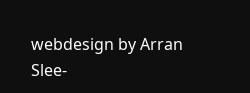webdesign by Arran Slee-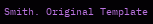Smith. Original Template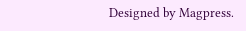Designed by Magpress.